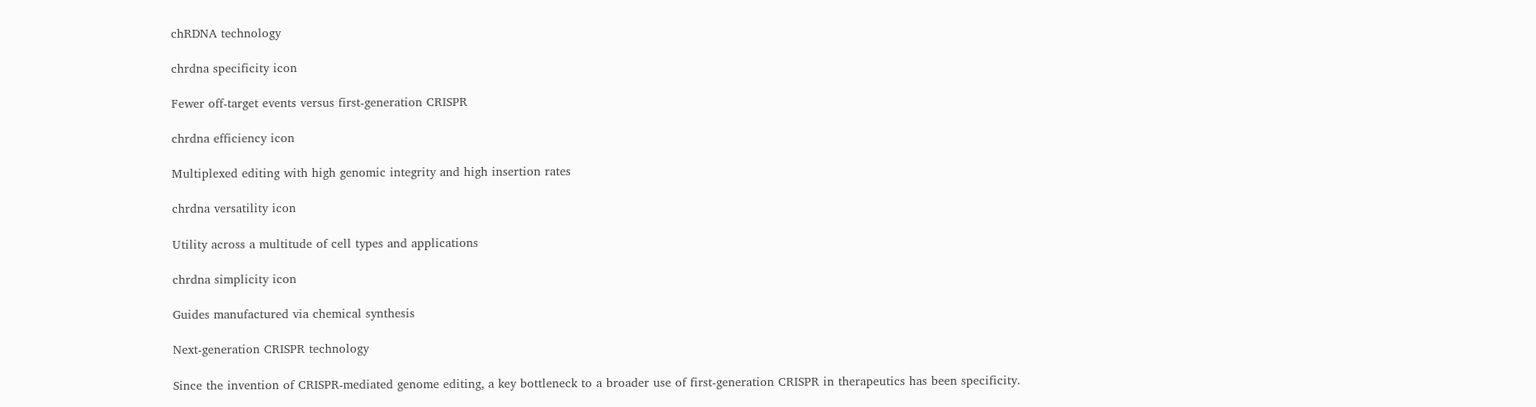chRDNA technology

chrdna specificity icon

Fewer off-target events versus first-generation CRISPR

chrdna efficiency icon

Multiplexed editing with high genomic integrity and high insertion rates

chrdna versatility icon

Utility across a multitude of cell types and applications

chrdna simplicity icon

Guides manufactured via chemical synthesis

Next-generation CRISPR technology

Since the invention of CRISPR-mediated genome editing, a key bottleneck to a broader use of first-generation CRISPR in therapeutics has been specificity.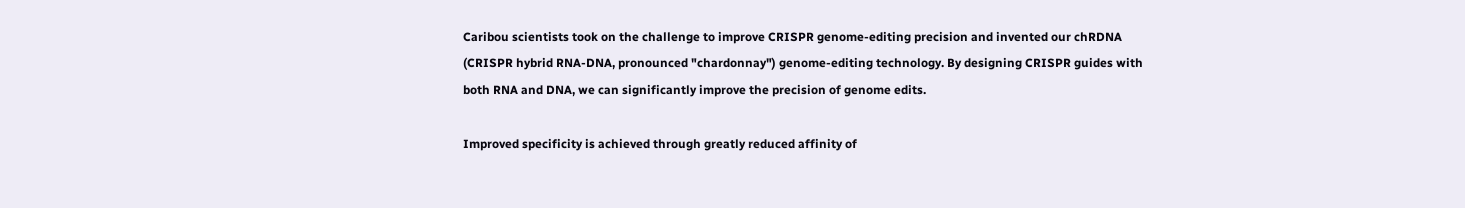Caribou scientists took on the challenge to improve CRISPR genome-editing precision and invented our chRDNA (CRISPR hybrid RNA-DNA, pronounced "chardonnay") genome-editing technology. By designing CRISPR guides with both RNA and DNA, we can significantly improve the precision of genome edits.

Improved specificity is achieved through greatly reduced affinity of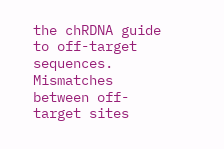the chRDNA guide to off-target sequences. Mismatches between off-target sites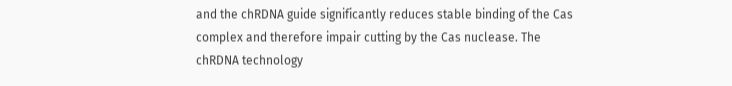and the chRDNA guide significantly reduces stable binding of the Cas complex and therefore impair cutting by the Cas nuclease. The chRDNA technology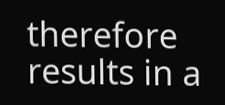therefore results in a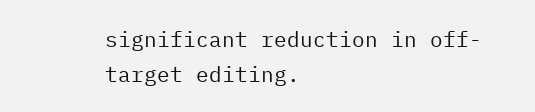significant reduction in off-target editing.